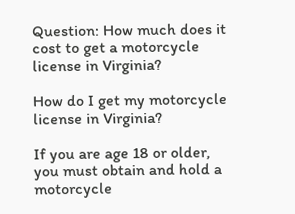Question: How much does it cost to get a motorcycle license in Virginia?

How do I get my motorcycle license in Virginia?

If you are age 18 or older, you must obtain and hold a motorcycle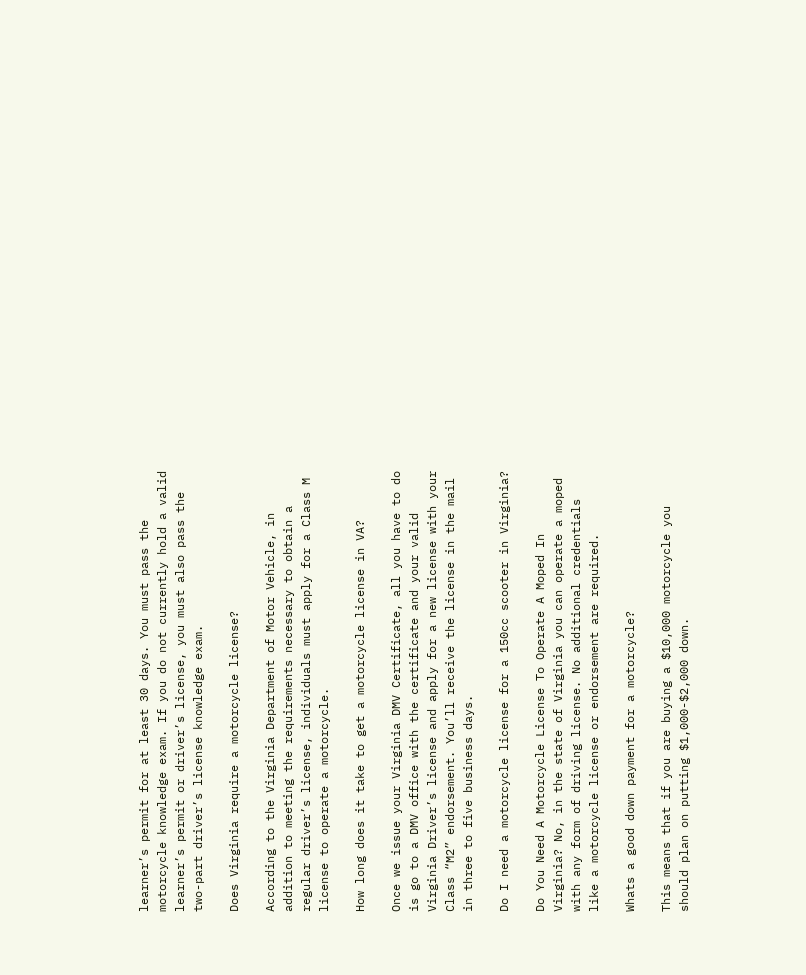learner’s permit for at least 30 days. You must pass the motorcycle knowledge exam. If you do not currently hold a valid learner’s permit or driver’s license, you must also pass the two-part driver’s license knowledge exam.

Does Virginia require a motorcycle license?

According to the Virginia Department of Motor Vehicle, in addition to meeting the requirements necessary to obtain a regular driver’s license, individuals must apply for a Class M license to operate a motorcycle.

How long does it take to get a motorcycle license in VA?

Once we issue your Virginia DMV Certificate, all you have to do is go to a DMV office with the certificate and your valid Virginia Driver’s license and apply for a new license with your Class “M2” endorsement. You’ll receive the license in the mail in three to five business days.

Do I need a motorcycle license for a 150cc scooter in Virginia?

Do You Need A Motorcycle License To Operate A Moped In Virginia? No, in the state of Virginia you can operate a moped with any form of driving license. No additional credentials like a motorcycle license or endorsement are required.

Whats a good down payment for a motorcycle?

This means that if you are buying a $10,000 motorcycle you should plan on putting $1,000-$2,000 down.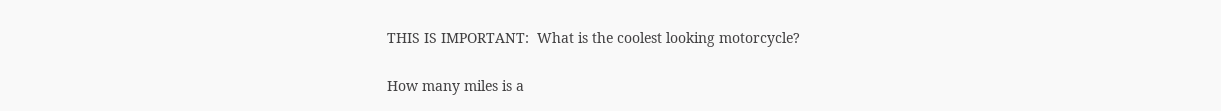THIS IS IMPORTANT:  What is the coolest looking motorcycle?

How many miles is a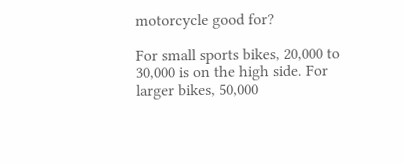motorcycle good for?

For small sports bikes, 20,000 to 30,000 is on the high side. For larger bikes, 50,000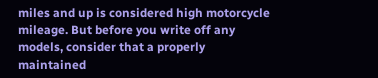miles and up is considered high motorcycle mileage. But before you write off any models, consider that a properly maintained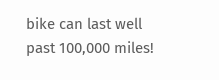bike can last well past 100,000 miles!